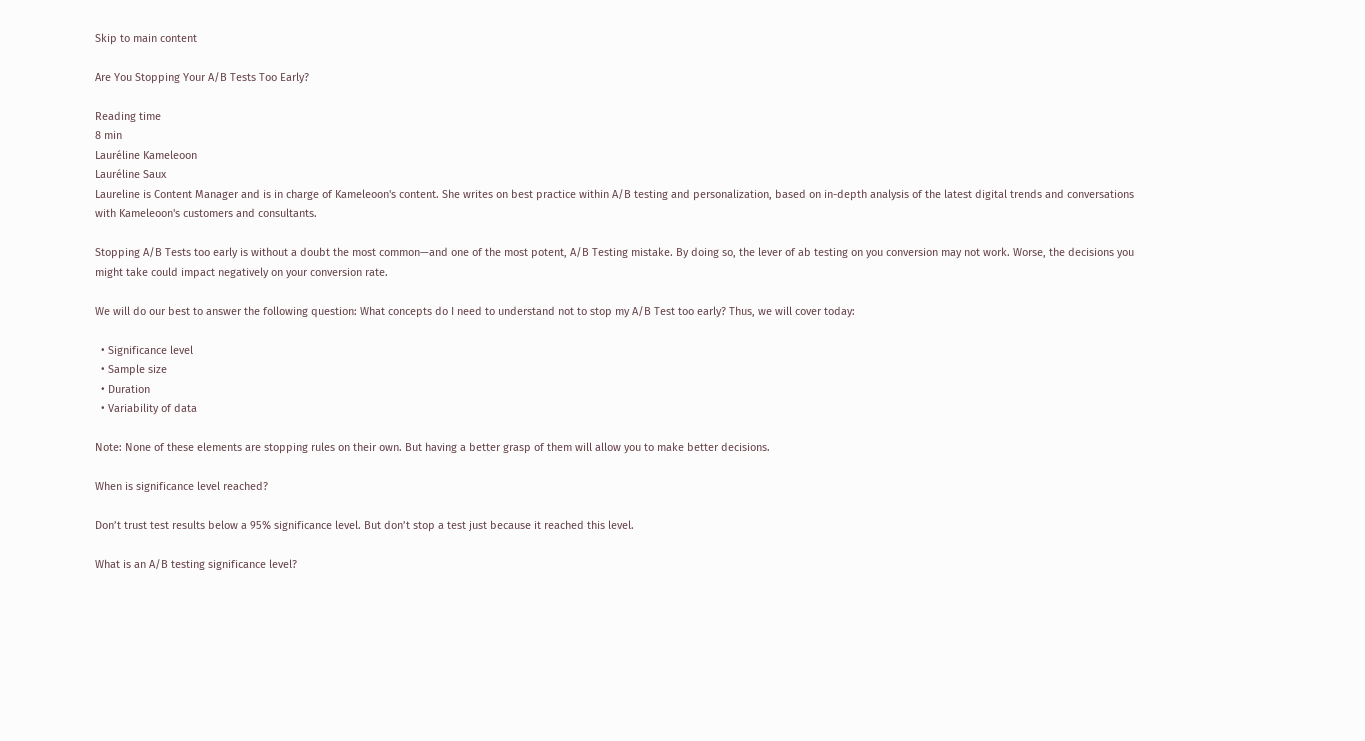Skip to main content

Are You Stopping Your A/B Tests Too Early?

Reading time
8 min
Lauréline Kameleoon
Lauréline Saux
Laureline is Content Manager and is in charge of Kameleoon's content. She writes on best practice within A/B testing and personalization, based on in-depth analysis of the latest digital trends and conversations with Kameleoon's customers and consultants.

Stopping A/B Tests too early is without a doubt the most common—and one of the most potent, A/B Testing mistake. By doing so, the lever of ab testing on you conversion may not work. Worse, the decisions you might take could impact negatively on your conversion rate.

We will do our best to answer the following question: What concepts do I need to understand not to stop my A/B Test too early? Thus, we will cover today:

  • Significance level
  • Sample size
  • Duration
  • Variability of data

Note: None of these elements are stopping rules on their own. But having a better grasp of them will allow you to make better decisions.

When is significance level reached?

Don’t trust test results below a 95% significance level. But don’t stop a test just because it reached this level.

What is an A/B testing significance level?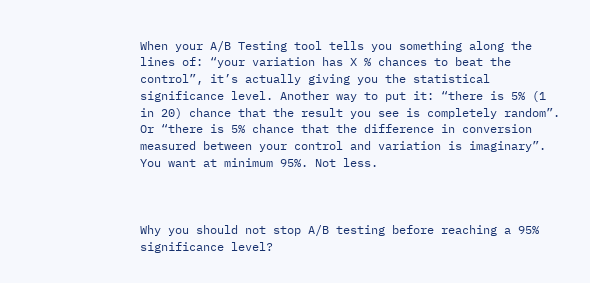When your A/B Testing tool tells you something along the lines of: “your variation has X % chances to beat the control”, it’s actually giving you the statistical significance level. Another way to put it: “there is 5% (1 in 20) chance that the result you see is completely random”. Or “there is 5% chance that the difference in conversion measured between your control and variation is imaginary”. You want at minimum 95%. Not less.



Why you should not stop A/B testing before reaching a 95% significance level?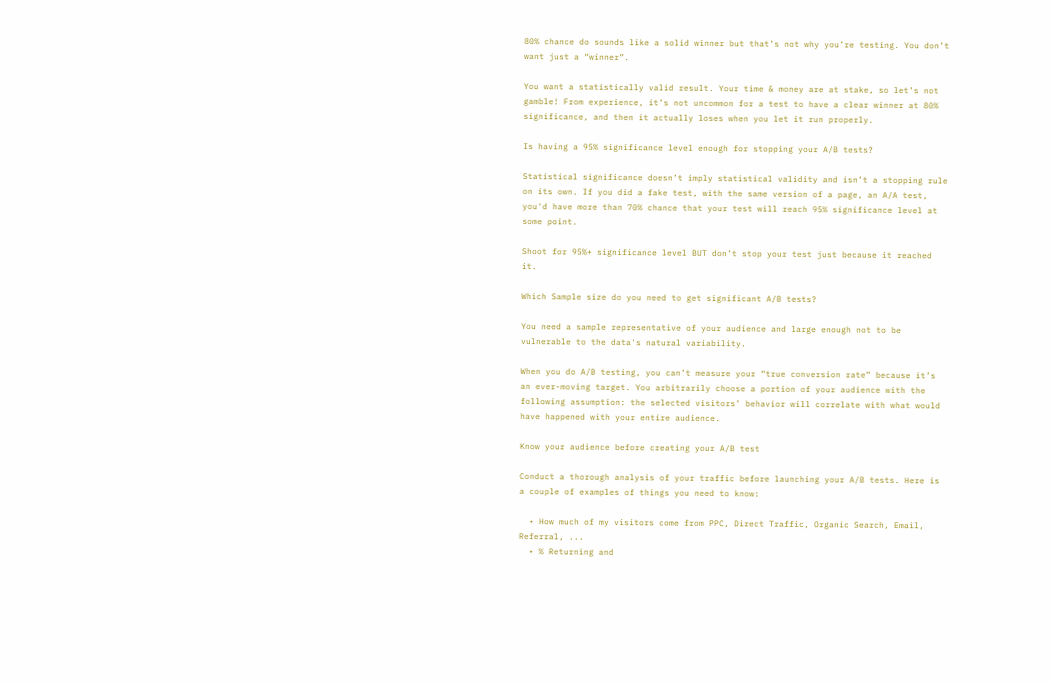80% chance do sounds like a solid winner but that’s not why you’re testing. You don’t want just a “winner”.

You want a statistically valid result. Your time & money are at stake, so let’s not gamble! From experience, it’s not uncommon for a test to have a clear winner at 80% significance, and then it actually loses when you let it run properly.

Is having a 95% significance level enough for stopping your A/B tests?

Statistical significance doesn’t imply statistical validity and isn’t a stopping rule on its own. If you did a fake test, with the same version of a page, an A/A test, you'd have more than 70% chance that your test will reach 95% significance level at some point.

Shoot for 95%+ significance level BUT don’t stop your test just because it reached it.

Which Sample size do you need to get significant A/B tests?

You need a sample representative of your audience and large enough not to be vulnerable to the data's natural variability.

When you do A/B testing, you can’t measure your “true conversion rate” because it’s an ever-moving target. You arbitrarily choose a portion of your audience with the following assumption: the selected visitors’ behavior will correlate with what would have happened with your entire audience.

Know your audience before creating your A/B test

Conduct a thorough analysis of your traffic before launching your A/B tests. Here is a couple of examples of things you need to know:

  • How much of my visitors come from PPC, Direct Traffic, Organic Search, Email, Referral, ...
  • % Returning and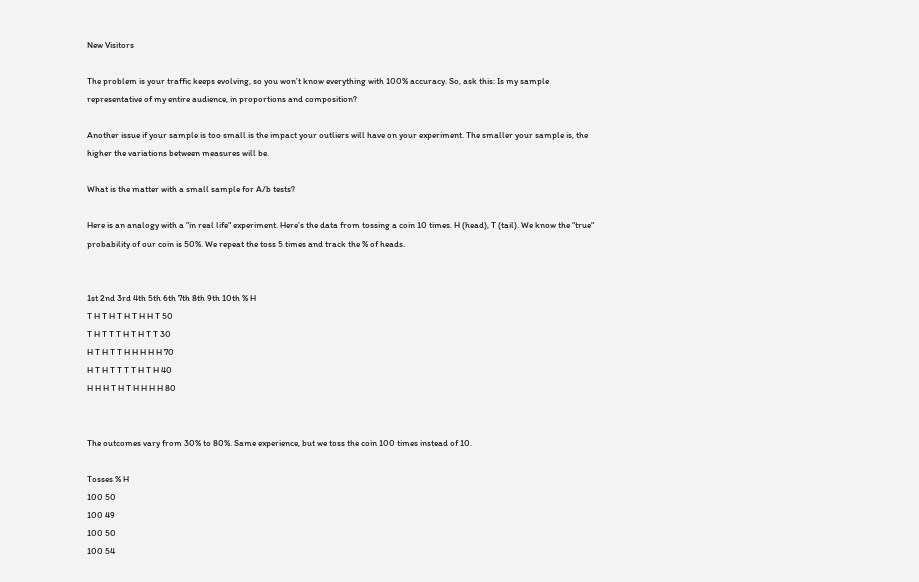New Visitors

The problem is your traffic keeps evolving, so you won’t know everything with 100% accuracy. So, ask this: Is my sample representative of my entire audience, in proportions and composition?

Another issue if your sample is too small is the impact your outliers will have on your experiment. The smaller your sample is, the higher the variations between measures will be.

What is the matter with a small sample for A/b tests?

Here is an analogy with a "in real life" experiment. Here’s the data from tossing a coin 10 times. H (head), T (tail). We know the “true" probability of our coin is 50%. We repeat the toss 5 times and track the % of heads.


1st 2nd 3rd 4th 5th 6th 7th 8th 9th 10th % H
T H T H T H T H H T 50
T H T T T H T H T T 30
H T H T T H H H H H 70
H T H T T T T H T H 40
H H H T H T H H H H 80


The outcomes vary from 30% to 80%. Same experience, but we toss the coin 100 times instead of 10.

Tosses % H
100 50
100 49
100 50
100 54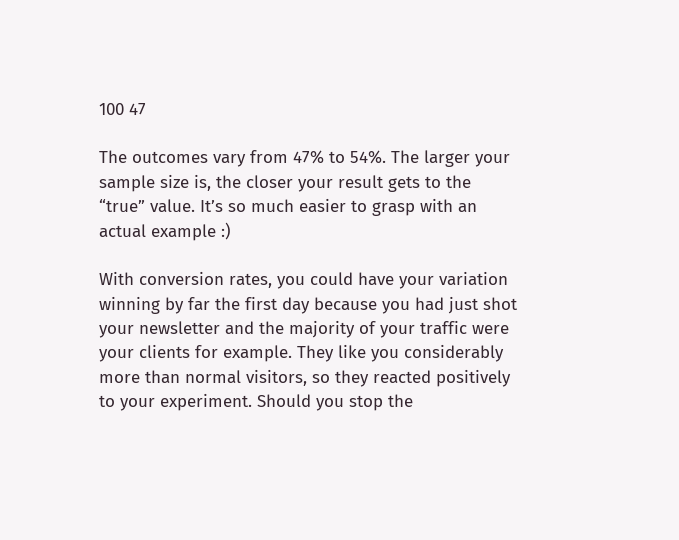100 47

The outcomes vary from 47% to 54%. The larger your sample size is, the closer your result gets to the “true” value. It’s so much easier to grasp with an actual example :)

With conversion rates, you could have your variation winning by far the first day because you had just shot your newsletter and the majority of your traffic were your clients for example. They like you considerably more than normal visitors, so they reacted positively to your experiment. Should you stop the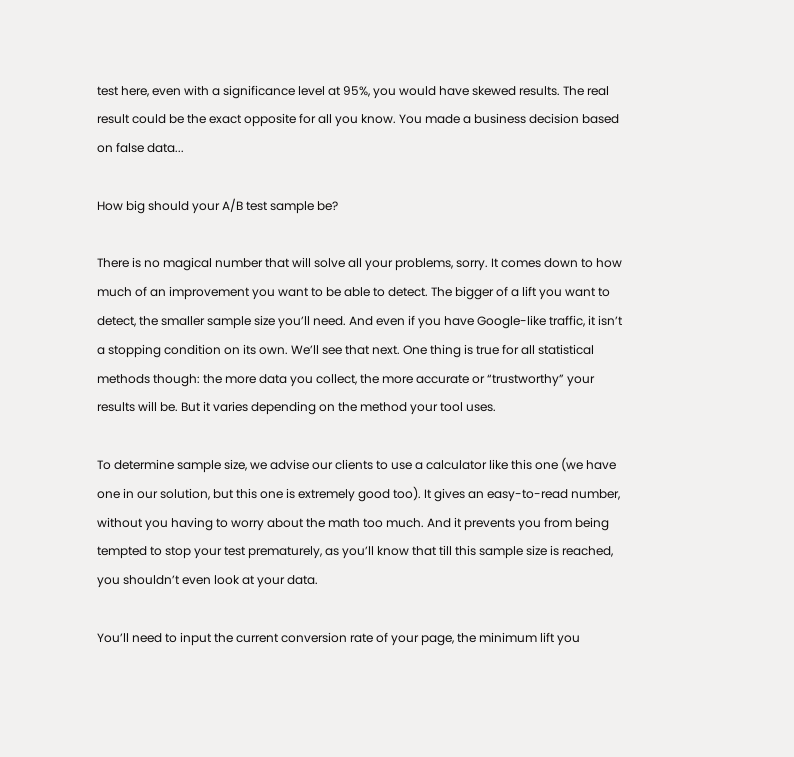test here, even with a significance level at 95%, you would have skewed results. The real result could be the exact opposite for all you know. You made a business decision based on false data...

How big should your A/B test sample be?

There is no magical number that will solve all your problems, sorry. It comes down to how much of an improvement you want to be able to detect. The bigger of a lift you want to detect, the smaller sample size you’ll need. And even if you have Google-like traffic, it isn’t a stopping condition on its own. We’ll see that next. One thing is true for all statistical methods though: the more data you collect, the more accurate or “trustworthy” your results will be. But it varies depending on the method your tool uses.

To determine sample size, we advise our clients to use a calculator like this one (we have one in our solution, but this one is extremely good too). It gives an easy-to-read number, without you having to worry about the math too much. And it prevents you from being tempted to stop your test prematurely, as you’ll know that till this sample size is reached, you shouldn’t even look at your data.

You’ll need to input the current conversion rate of your page, the minimum lift you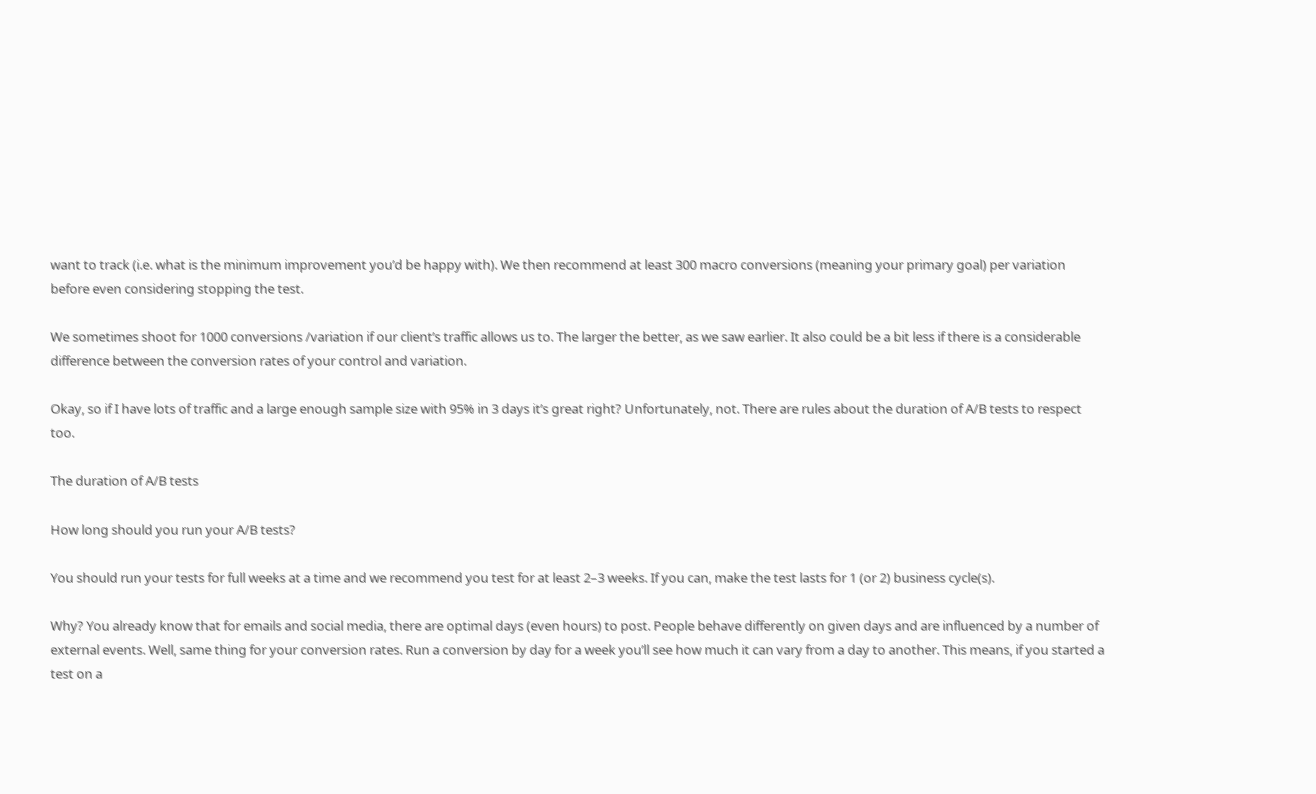want to track (i.e. what is the minimum improvement you’d be happy with). We then recommend at least 300 macro conversions (meaning your primary goal) per variation before even considering stopping the test.

We sometimes shoot for 1000 conversions /variation if our client’s traffic allows us to. The larger the better, as we saw earlier. It also could be a bit less if there is a considerable difference between the conversion rates of your control and variation.

Okay, so if I have lots of traffic and a large enough sample size with 95% in 3 days it’s great right? Unfortunately, not. There are rules about the duration of A/B tests to respect too.

The duration of A/B tests

How long should you run your A/B tests?

You should run your tests for full weeks at a time and we recommend you test for at least 2–3 weeks. If you can, make the test lasts for 1 (or 2) business cycle(s).

Why? You already know that for emails and social media, there are optimal days (even hours) to post. People behave differently on given days and are influenced by a number of external events. Well, same thing for your conversion rates. Run a conversion by day for a week you’ll see how much it can vary from a day to another. This means, if you started a test on a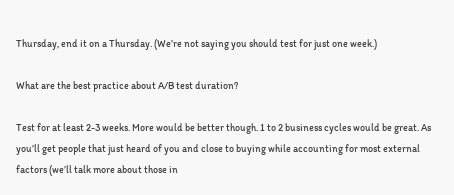Thursday, end it on a Thursday. (We’re not saying you should test for just one week.)

What are the best practice about A/B test duration?

Test for at least 2-3 weeks. More would be better though. 1 to 2 business cycles would be great. As you’ll get people that just heard of you and close to buying while accounting for most external factors (we’ll talk more about those in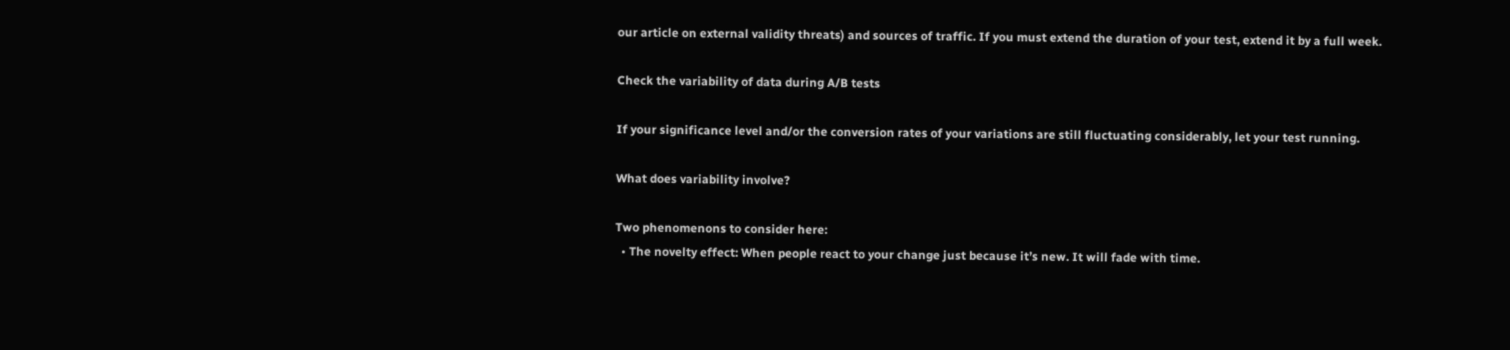our article on external validity threats) and sources of traffic. If you must extend the duration of your test, extend it by a full week.

Check the variability of data during A/B tests

If your significance level and/or the conversion rates of your variations are still fluctuating considerably, let your test running.

What does variability involve?

Two phenomenons to consider here:
  • The novelty effect: When people react to your change just because it’s new. It will fade with time.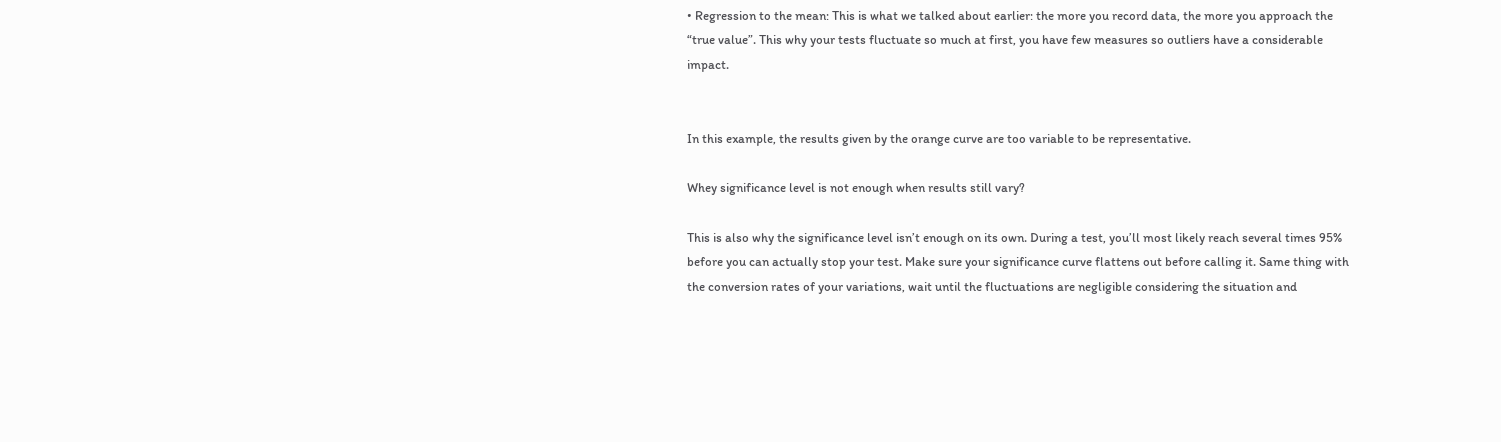• Regression to the mean: This is what we talked about earlier: the more you record data, the more you approach the “true value”. This why your tests fluctuate so much at first, you have few measures so outliers have a considerable impact.


In this example, the results given by the orange curve are too variable to be representative.

Whey significance level is not enough when results still vary?

This is also why the significance level isn’t enough on its own. During a test, you’ll most likely reach several times 95% before you can actually stop your test. Make sure your significance curve flattens out before calling it. Same thing with the conversion rates of your variations, wait until the fluctuations are negligible considering the situation and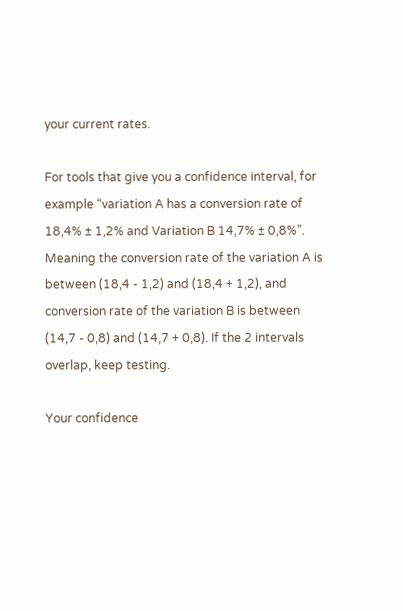your current rates.

For tools that give you a confidence interval, for example “variation A has a conversion rate of 18,4% ± 1,2% and Variation B 14,7% ± 0,8%”. Meaning the conversion rate of the variation A is between (18,4 - 1,2) and (18,4 + 1,2), and conversion rate of the variation B is between (14,7 - 0,8) and (14,7 + 0,8). If the 2 intervals overlap, keep testing.

Your confidence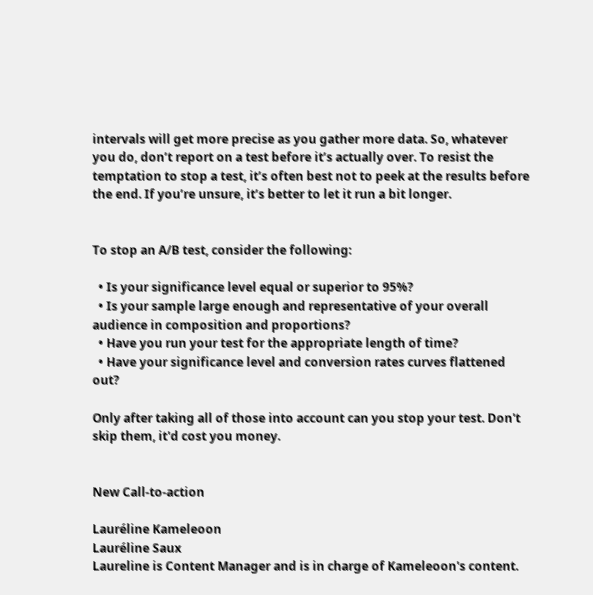intervals will get more precise as you gather more data. So, whatever you do, don’t report on a test before it’s actually over. To resist the temptation to stop a test, it’s often best not to peek at the results before the end. If you’re unsure, it’s better to let it run a bit longer.


To stop an A/B test, consider the following:

  • Is your significance level equal or superior to 95%?
  • Is your sample large enough and representative of your overall audience in composition and proportions?
  • Have you run your test for the appropriate length of time?
  • Have your significance level and conversion rates curves flattened out?

Only after taking all of those into account can you stop your test. Don't skip them, it'd cost you money.


New Call-to-action

Lauréline Kameleoon
Lauréline Saux
Laureline is Content Manager and is in charge of Kameleoon's content.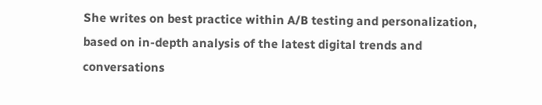She writes on best practice within A/B testing and personalization, based on in-depth analysis of the latest digital trends and conversations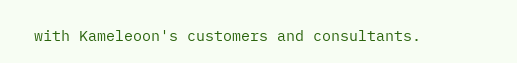with Kameleoon's customers and consultants.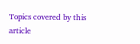Topics covered by this article